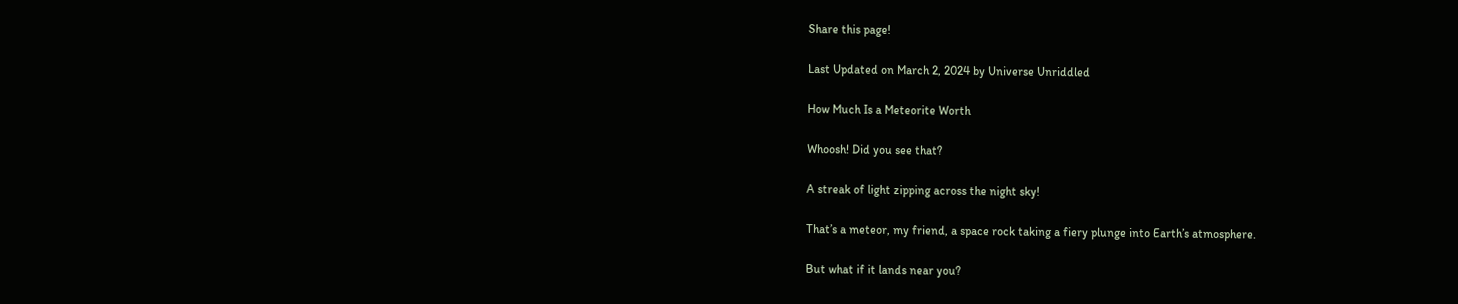Share this page!

Last Updated on March 2, 2024 by Universe Unriddled

How Much Is a Meteorite Worth

Whoosh! Did you see that?

A streak of light zipping across the night sky!

That’s a meteor, my friend, a space rock taking a fiery plunge into Earth’s atmosphere.

But what if it lands near you?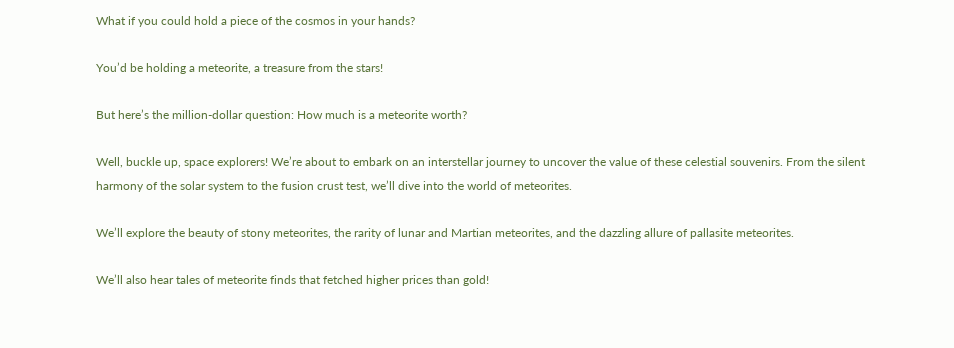What if you could hold a piece of the cosmos in your hands?

You’d be holding a meteorite, a treasure from the stars!

But here’s the million-dollar question: How much is a meteorite worth?

Well, buckle up, space explorers! We’re about to embark on an interstellar journey to uncover the value of these celestial souvenirs. From the silent harmony of the solar system to the fusion crust test, we’ll dive into the world of meteorites.

We’ll explore the beauty of stony meteorites, the rarity of lunar and Martian meteorites, and the dazzling allure of pallasite meteorites.

We’ll also hear tales of meteorite finds that fetched higher prices than gold!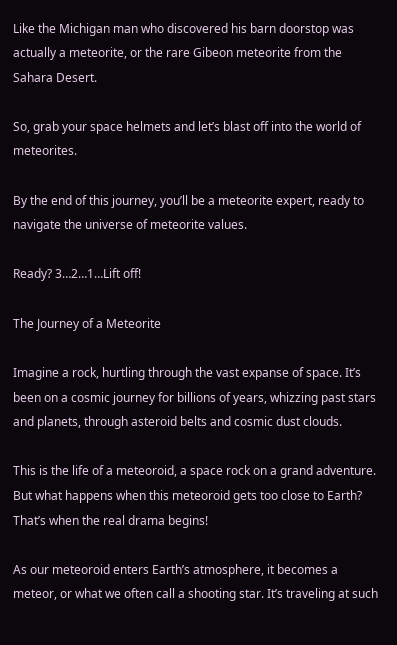Like the Michigan man who discovered his barn doorstop was actually a meteorite, or the rare Gibeon meteorite from the Sahara Desert.

So, grab your space helmets and let’s blast off into the world of meteorites.

By the end of this journey, you’ll be a meteorite expert, ready to navigate the universe of meteorite values.

Ready? 3…2…1…Lift off!

The Journey of a Meteorite

Imagine a rock, hurtling through the vast expanse of space. It’s been on a cosmic journey for billions of years, whizzing past stars and planets, through asteroid belts and cosmic dust clouds.

This is the life of a meteoroid, a space rock on a grand adventure. But what happens when this meteoroid gets too close to Earth? That’s when the real drama begins!

As our meteoroid enters Earth’s atmosphere, it becomes a meteor, or what we often call a shooting star. It’s traveling at such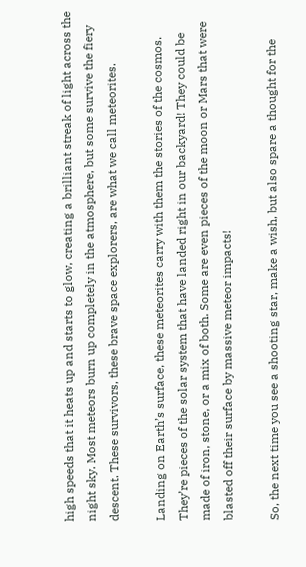high speeds that it heats up and starts to glow, creating a brilliant streak of light across the night sky. Most meteors burn up completely in the atmosphere, but some survive the fiery descent. These survivors, these brave space explorers, are what we call meteorites.

Landing on Earth’s surface, these meteorites carry with them the stories of the cosmos. They’re pieces of the solar system that have landed right in our backyard! They could be made of iron, stone, or a mix of both. Some are even pieces of the moon or Mars that were blasted off their surface by massive meteor impacts!

So, the next time you see a shooting star, make a wish, but also spare a thought for the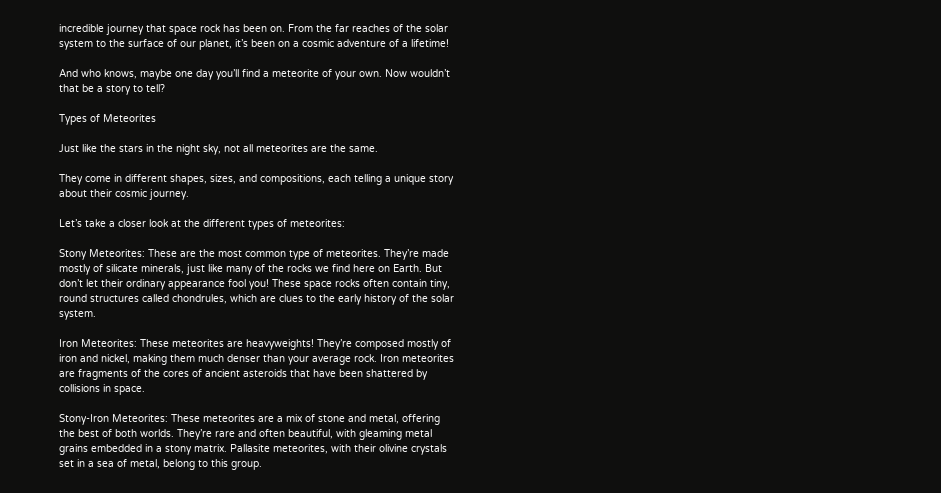incredible journey that space rock has been on. From the far reaches of the solar system to the surface of our planet, it’s been on a cosmic adventure of a lifetime!

And who knows, maybe one day you’ll find a meteorite of your own. Now wouldn’t that be a story to tell?

Types of Meteorites

Just like the stars in the night sky, not all meteorites are the same.

They come in different shapes, sizes, and compositions, each telling a unique story about their cosmic journey.

Let’s take a closer look at the different types of meteorites:

Stony Meteorites: These are the most common type of meteorites. They’re made mostly of silicate minerals, just like many of the rocks we find here on Earth. But don’t let their ordinary appearance fool you! These space rocks often contain tiny, round structures called chondrules, which are clues to the early history of the solar system.

Iron Meteorites: These meteorites are heavyweights! They’re composed mostly of iron and nickel, making them much denser than your average rock. Iron meteorites are fragments of the cores of ancient asteroids that have been shattered by collisions in space.

Stony-Iron Meteorites: These meteorites are a mix of stone and metal, offering the best of both worlds. They’re rare and often beautiful, with gleaming metal grains embedded in a stony matrix. Pallasite meteorites, with their olivine crystals set in a sea of metal, belong to this group.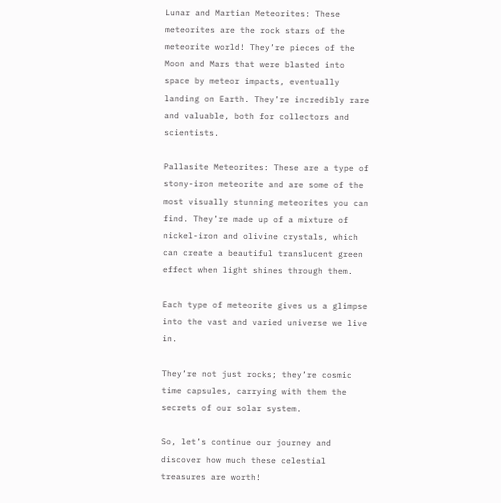Lunar and Martian Meteorites: These meteorites are the rock stars of the meteorite world! They’re pieces of the Moon and Mars that were blasted into space by meteor impacts, eventually landing on Earth. They’re incredibly rare and valuable, both for collectors and scientists.

Pallasite Meteorites: These are a type of stony-iron meteorite and are some of the most visually stunning meteorites you can find. They’re made up of a mixture of nickel-iron and olivine crystals, which can create a beautiful translucent green effect when light shines through them.

Each type of meteorite gives us a glimpse into the vast and varied universe we live in.

They’re not just rocks; they’re cosmic time capsules, carrying with them the secrets of our solar system.

So, let’s continue our journey and discover how much these celestial treasures are worth!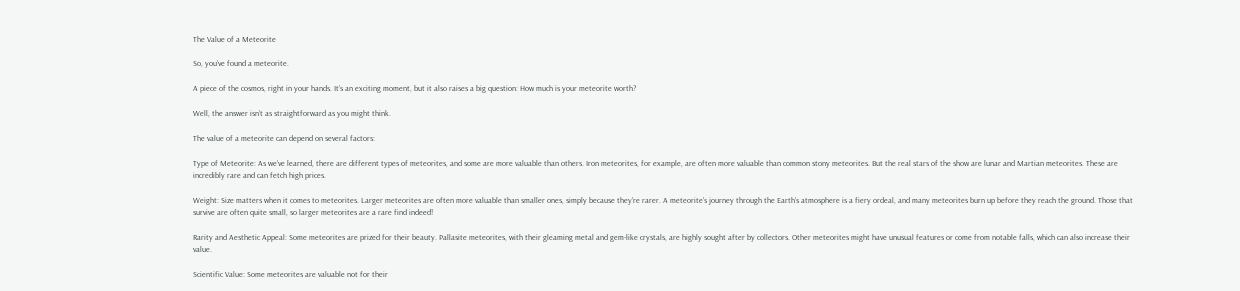The Value of a Meteorite

So, you’ve found a meteorite.

A piece of the cosmos, right in your hands. It’s an exciting moment, but it also raises a big question: How much is your meteorite worth?

Well, the answer isn’t as straightforward as you might think.

The value of a meteorite can depend on several factors:

Type of Meteorite: As we’ve learned, there are different types of meteorites, and some are more valuable than others. Iron meteorites, for example, are often more valuable than common stony meteorites. But the real stars of the show are lunar and Martian meteorites. These are incredibly rare and can fetch high prices.

Weight: Size matters when it comes to meteorites. Larger meteorites are often more valuable than smaller ones, simply because they’re rarer. A meteorite’s journey through the Earth’s atmosphere is a fiery ordeal, and many meteorites burn up before they reach the ground. Those that survive are often quite small, so larger meteorites are a rare find indeed!

Rarity and Aesthetic Appeal: Some meteorites are prized for their beauty. Pallasite meteorites, with their gleaming metal and gem-like crystals, are highly sought after by collectors. Other meteorites might have unusual features or come from notable falls, which can also increase their value.

Scientific Value: Some meteorites are valuable not for their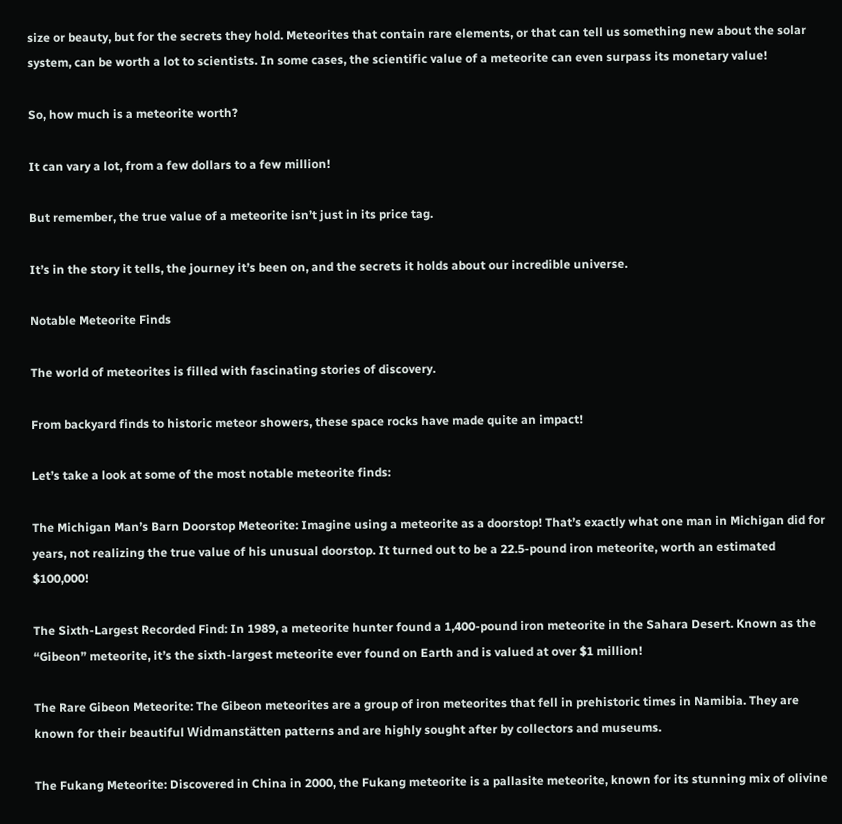size or beauty, but for the secrets they hold. Meteorites that contain rare elements, or that can tell us something new about the solar system, can be worth a lot to scientists. In some cases, the scientific value of a meteorite can even surpass its monetary value!

So, how much is a meteorite worth?

It can vary a lot, from a few dollars to a few million!

But remember, the true value of a meteorite isn’t just in its price tag.

It’s in the story it tells, the journey it’s been on, and the secrets it holds about our incredible universe.

Notable Meteorite Finds

The world of meteorites is filled with fascinating stories of discovery.

From backyard finds to historic meteor showers, these space rocks have made quite an impact!

Let’s take a look at some of the most notable meteorite finds:

The Michigan Man’s Barn Doorstop Meteorite: Imagine using a meteorite as a doorstop! That’s exactly what one man in Michigan did for years, not realizing the true value of his unusual doorstop. It turned out to be a 22.5-pound iron meteorite, worth an estimated $100,000!

The Sixth-Largest Recorded Find: In 1989, a meteorite hunter found a 1,400-pound iron meteorite in the Sahara Desert. Known as the “Gibeon” meteorite, it’s the sixth-largest meteorite ever found on Earth and is valued at over $1 million!

The Rare Gibeon Meteorite: The Gibeon meteorites are a group of iron meteorites that fell in prehistoric times in Namibia. They are known for their beautiful Widmanstätten patterns and are highly sought after by collectors and museums.

The Fukang Meteorite: Discovered in China in 2000, the Fukang meteorite is a pallasite meteorite, known for its stunning mix of olivine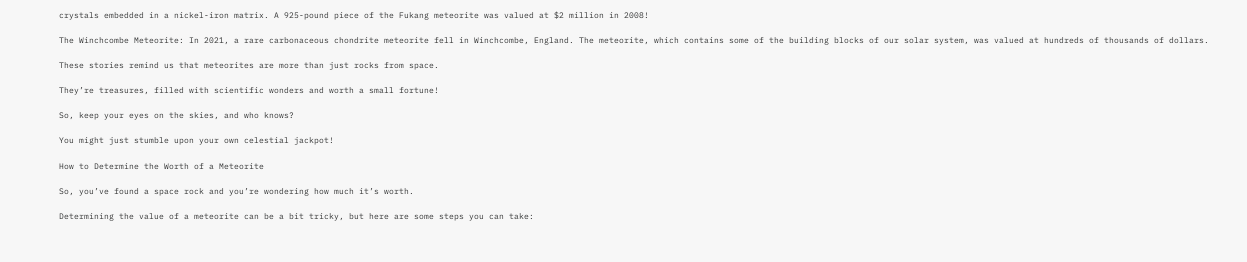crystals embedded in a nickel-iron matrix. A 925-pound piece of the Fukang meteorite was valued at $2 million in 2008!

The Winchcombe Meteorite: In 2021, a rare carbonaceous chondrite meteorite fell in Winchcombe, England. The meteorite, which contains some of the building blocks of our solar system, was valued at hundreds of thousands of dollars.

These stories remind us that meteorites are more than just rocks from space.

They’re treasures, filled with scientific wonders and worth a small fortune!

So, keep your eyes on the skies, and who knows?

You might just stumble upon your own celestial jackpot!

How to Determine the Worth of a Meteorite

So, you’ve found a space rock and you’re wondering how much it’s worth.

Determining the value of a meteorite can be a bit tricky, but here are some steps you can take: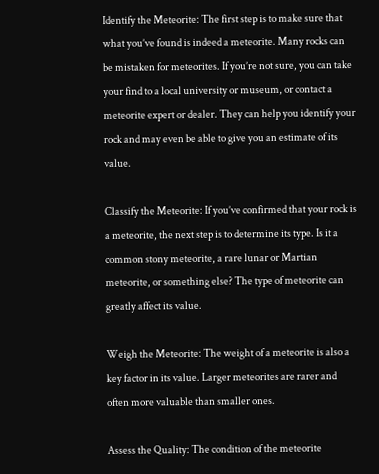Identify the Meteorite: The first step is to make sure that what you’ve found is indeed a meteorite. Many rocks can be mistaken for meteorites. If you’re not sure, you can take your find to a local university or museum, or contact a meteorite expert or dealer. They can help you identify your rock and may even be able to give you an estimate of its value.

Classify the Meteorite: If you’ve confirmed that your rock is a meteorite, the next step is to determine its type. Is it a common stony meteorite, a rare lunar or Martian meteorite, or something else? The type of meteorite can greatly affect its value.

Weigh the Meteorite: The weight of a meteorite is also a key factor in its value. Larger meteorites are rarer and often more valuable than smaller ones.

Assess the Quality: The condition of the meteorite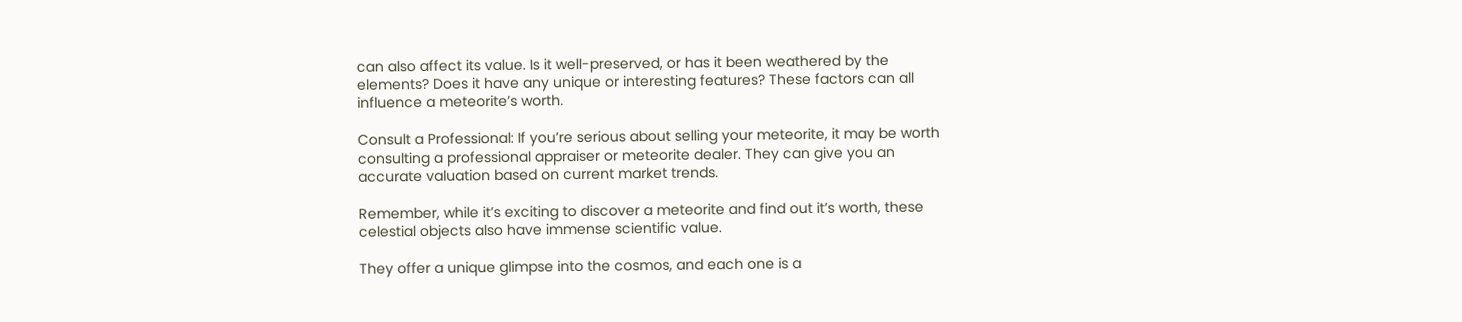can also affect its value. Is it well-preserved, or has it been weathered by the elements? Does it have any unique or interesting features? These factors can all influence a meteorite’s worth.

Consult a Professional: If you’re serious about selling your meteorite, it may be worth consulting a professional appraiser or meteorite dealer. They can give you an accurate valuation based on current market trends.

Remember, while it’s exciting to discover a meteorite and find out it’s worth, these celestial objects also have immense scientific value.

They offer a unique glimpse into the cosmos, and each one is a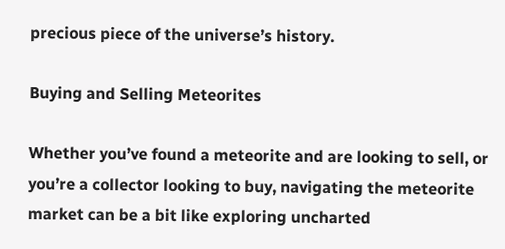precious piece of the universe’s history.

Buying and Selling Meteorites

Whether you’ve found a meteorite and are looking to sell, or you’re a collector looking to buy, navigating the meteorite market can be a bit like exploring uncharted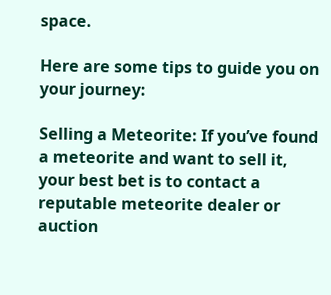space.

Here are some tips to guide you on your journey:

Selling a Meteorite: If you’ve found a meteorite and want to sell it, your best bet is to contact a reputable meteorite dealer or auction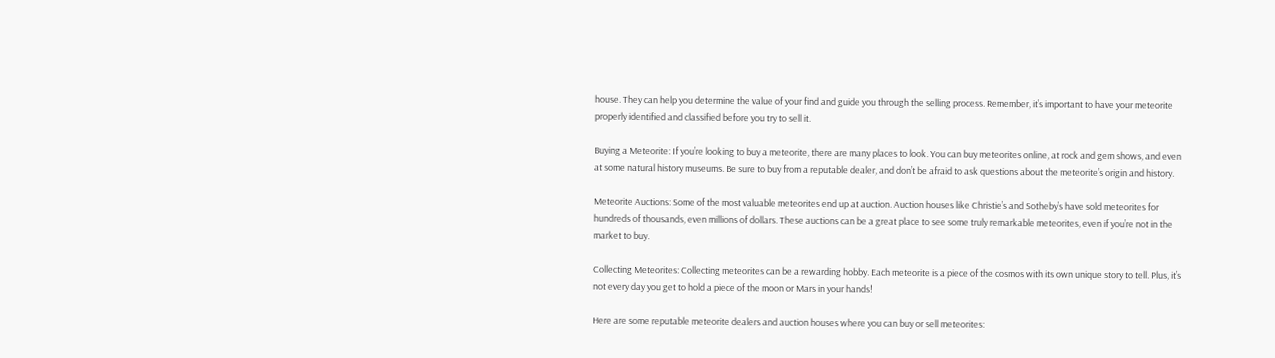house. They can help you determine the value of your find and guide you through the selling process. Remember, it’s important to have your meteorite properly identified and classified before you try to sell it.

Buying a Meteorite: If you’re looking to buy a meteorite, there are many places to look. You can buy meteorites online, at rock and gem shows, and even at some natural history museums. Be sure to buy from a reputable dealer, and don’t be afraid to ask questions about the meteorite’s origin and history.

Meteorite Auctions: Some of the most valuable meteorites end up at auction. Auction houses like Christie’s and Sotheby’s have sold meteorites for hundreds of thousands, even millions of dollars. These auctions can be a great place to see some truly remarkable meteorites, even if you’re not in the market to buy.

Collecting Meteorites: Collecting meteorites can be a rewarding hobby. Each meteorite is a piece of the cosmos with its own unique story to tell. Plus, it’s not every day you get to hold a piece of the moon or Mars in your hands!

Here are some reputable meteorite dealers and auction houses where you can buy or sell meteorites: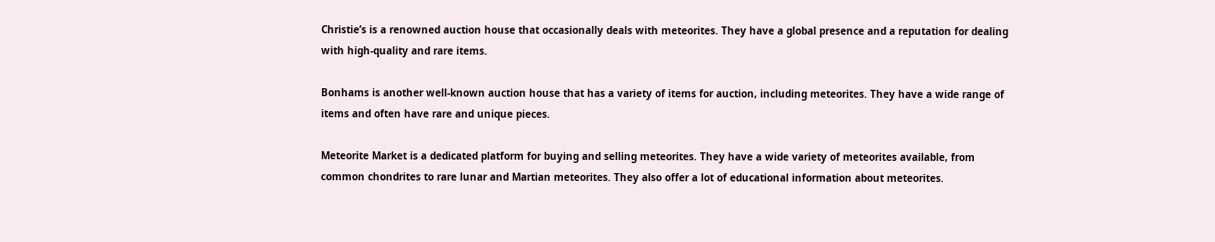Christie’s is a renowned auction house that occasionally deals with meteorites. They have a global presence and a reputation for dealing with high-quality and rare items.

Bonhams is another well-known auction house that has a variety of items for auction, including meteorites. They have a wide range of items and often have rare and unique pieces.

Meteorite Market is a dedicated platform for buying and selling meteorites. They have a wide variety of meteorites available, from common chondrites to rare lunar and Martian meteorites. They also offer a lot of educational information about meteorites.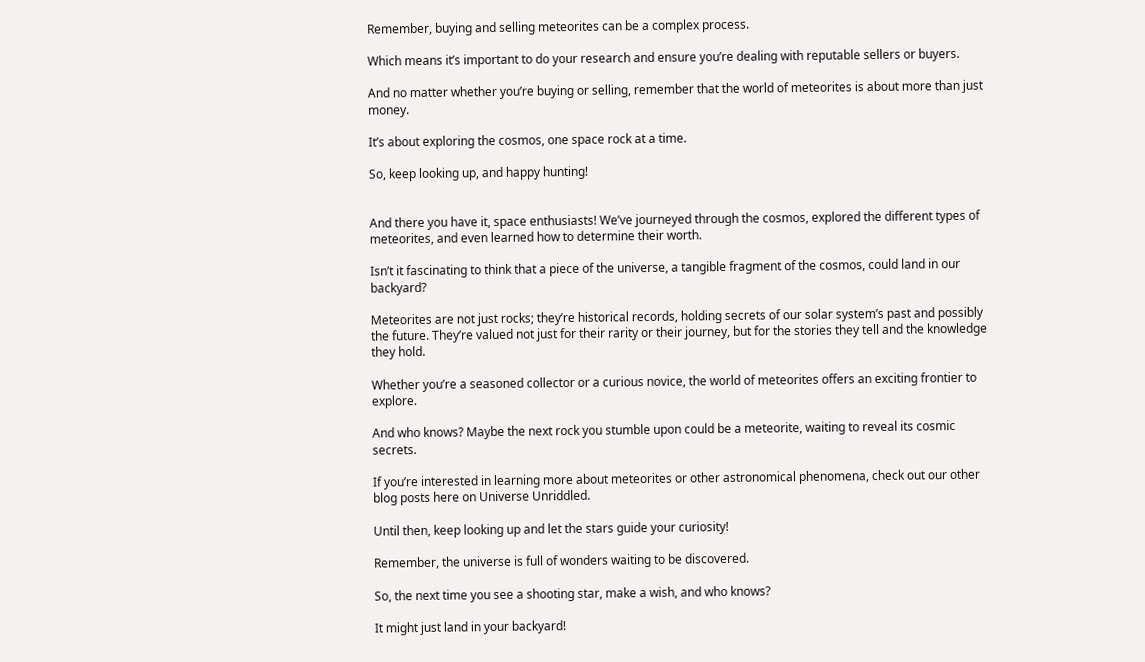Remember, buying and selling meteorites can be a complex process.

Which means it’s important to do your research and ensure you’re dealing with reputable sellers or buyers.

And no matter whether you’re buying or selling, remember that the world of meteorites is about more than just money.

It’s about exploring the cosmos, one space rock at a time.

So, keep looking up, and happy hunting!


And there you have it, space enthusiasts! We’ve journeyed through the cosmos, explored the different types of meteorites, and even learned how to determine their worth.

Isn’t it fascinating to think that a piece of the universe, a tangible fragment of the cosmos, could land in our backyard?

Meteorites are not just rocks; they’re historical records, holding secrets of our solar system’s past and possibly the future. They’re valued not just for their rarity or their journey, but for the stories they tell and the knowledge they hold.

Whether you’re a seasoned collector or a curious novice, the world of meteorites offers an exciting frontier to explore.

And who knows? Maybe the next rock you stumble upon could be a meteorite, waiting to reveal its cosmic secrets.

If you’re interested in learning more about meteorites or other astronomical phenomena, check out our other blog posts here on Universe Unriddled.

Until then, keep looking up and let the stars guide your curiosity!

Remember, the universe is full of wonders waiting to be discovered.

So, the next time you see a shooting star, make a wish, and who knows?

It might just land in your backyard!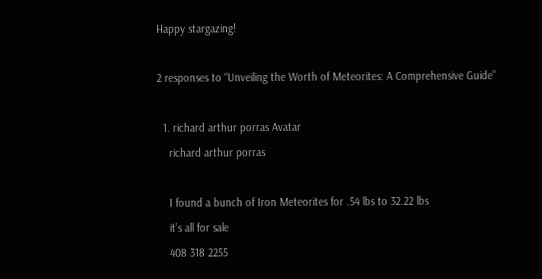Happy stargazing!

2 responses to “Unveiling the Worth of Meteorites: A Comprehensive Guide”

  1. richard arthur porras Avatar
    richard arthur porras

    I found a bunch of Iron Meteorites for .54 lbs to 32.22 lbs
    it’s all for sale
    408 318 2255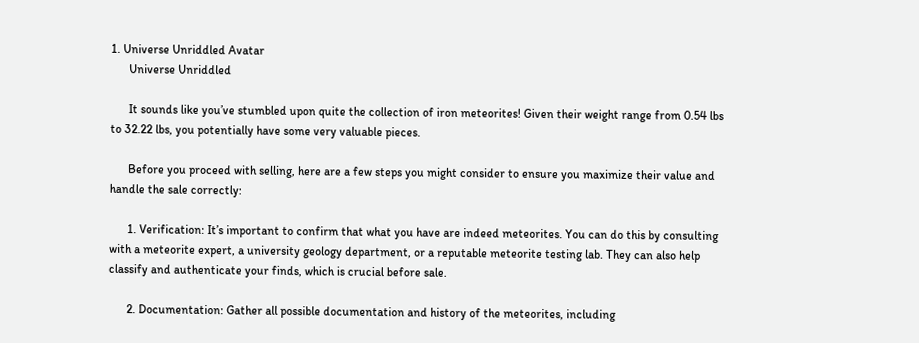1. Universe Unriddled Avatar
      Universe Unriddled

      It sounds like you’ve stumbled upon quite the collection of iron meteorites! Given their weight range from 0.54 lbs to 32.22 lbs, you potentially have some very valuable pieces.

      Before you proceed with selling, here are a few steps you might consider to ensure you maximize their value and handle the sale correctly:

      1. Verification: It’s important to confirm that what you have are indeed meteorites. You can do this by consulting with a meteorite expert, a university geology department, or a reputable meteorite testing lab. They can also help classify and authenticate your finds, which is crucial before sale.

      2. Documentation: Gather all possible documentation and history of the meteorites, including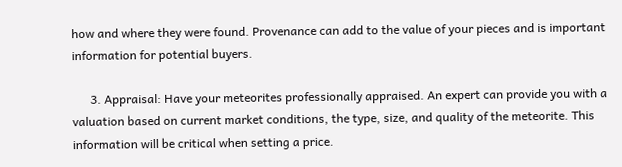how and where they were found. Provenance can add to the value of your pieces and is important information for potential buyers.

      3. Appraisal: Have your meteorites professionally appraised. An expert can provide you with a valuation based on current market conditions, the type, size, and quality of the meteorite. This information will be critical when setting a price.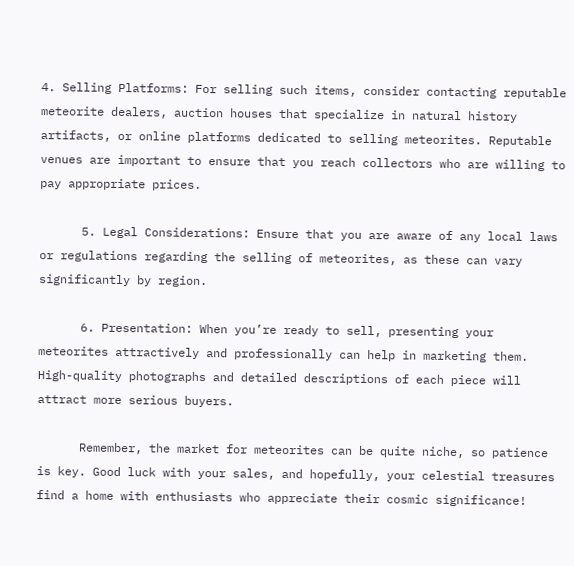4. Selling Platforms: For selling such items, consider contacting reputable meteorite dealers, auction houses that specialize in natural history artifacts, or online platforms dedicated to selling meteorites. Reputable venues are important to ensure that you reach collectors who are willing to pay appropriate prices.

      5. Legal Considerations: Ensure that you are aware of any local laws or regulations regarding the selling of meteorites, as these can vary significantly by region.

      6. Presentation: When you’re ready to sell, presenting your meteorites attractively and professionally can help in marketing them. High-quality photographs and detailed descriptions of each piece will attract more serious buyers.

      Remember, the market for meteorites can be quite niche, so patience is key. Good luck with your sales, and hopefully, your celestial treasures find a home with enthusiasts who appreciate their cosmic significance!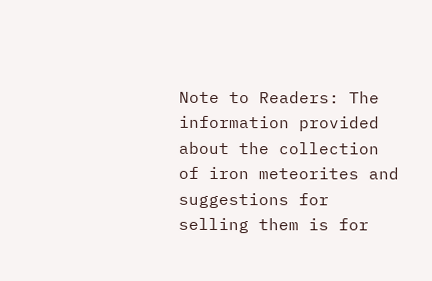Note to Readers: The information provided about the collection of iron meteorites and suggestions for selling them is for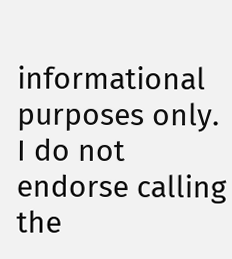informational purposes only. I do not endorse calling the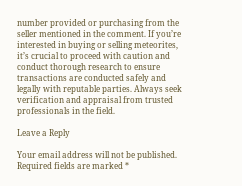number provided or purchasing from the seller mentioned in the comment. If you’re interested in buying or selling meteorites, it’s crucial to proceed with caution and conduct thorough research to ensure transactions are conducted safely and legally with reputable parties. Always seek verification and appraisal from trusted professionals in the field.

Leave a Reply

Your email address will not be published. Required fields are marked *